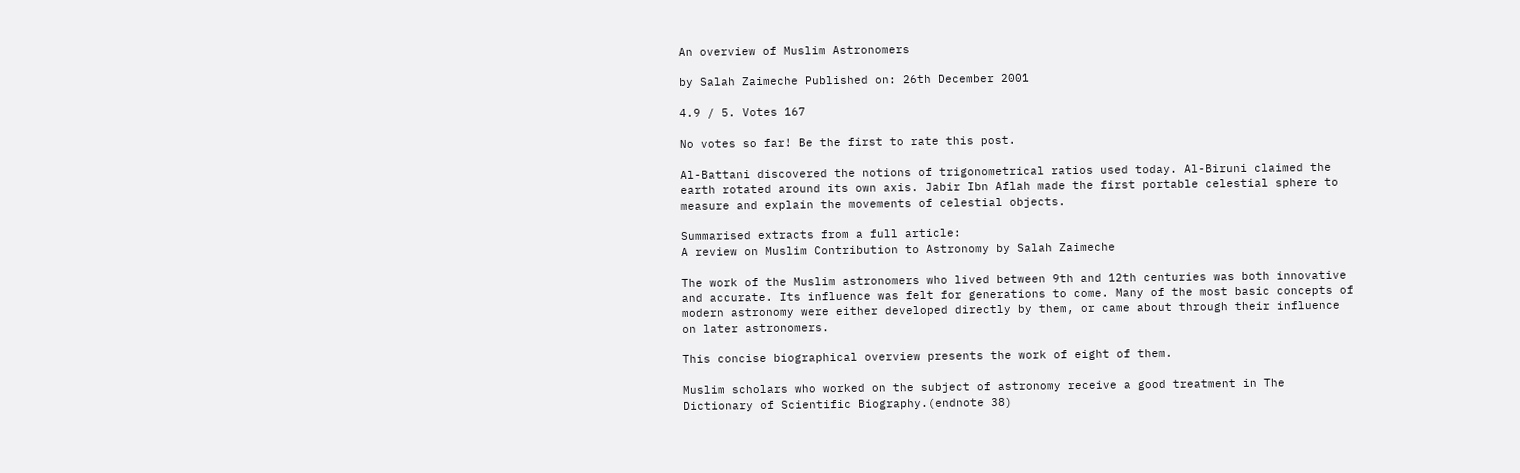An overview of Muslim Astronomers

by Salah Zaimeche Published on: 26th December 2001

4.9 / 5. Votes 167

No votes so far! Be the first to rate this post.

Al-Battani discovered the notions of trigonometrical ratios used today. Al-Biruni claimed the earth rotated around its own axis. Jabir Ibn Aflah made the first portable celestial sphere to measure and explain the movements of celestial objects.

Summarised extracts from a full article:
A review on Muslim Contribution to Astronomy by Salah Zaimeche

The work of the Muslim astronomers who lived between 9th and 12th centuries was both innovative and accurate. Its influence was felt for generations to come. Many of the most basic concepts of modern astronomy were either developed directly by them, or came about through their influence on later astronomers.

This concise biographical overview presents the work of eight of them.

Muslim scholars who worked on the subject of astronomy receive a good treatment in The Dictionary of Scientific Biography.(endnote 38)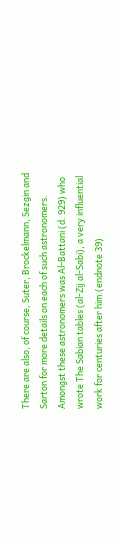There are also, of course, Suter, Brockelmann, Sezgin and Sarton for more details on each of such astronomers. Amongst these astronomers was Al-Battani (d. 929) who wrote The Sabian tables (al-Zij al-Sabi), a very influential work for centuries after him.(endnote 39)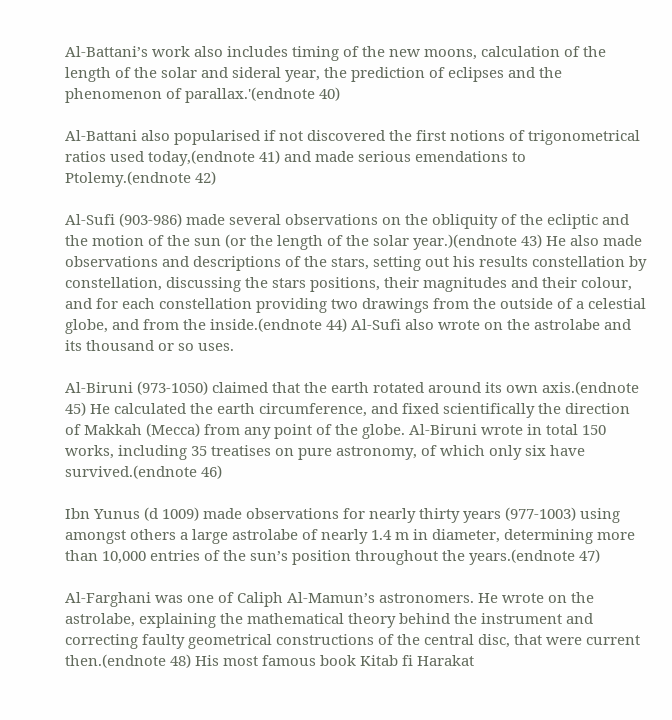Al-Battani’s work also includes timing of the new moons, calculation of the length of the solar and sideral year, the prediction of eclipses and the phenomenon of parallax.'(endnote 40)

Al-Battani also popularised if not discovered the first notions of trigonometrical ratios used today,(endnote 41) and made serious emendations to Ptolemy.(endnote 42)

Al-Sufi (903-986) made several observations on the obliquity of the ecliptic and the motion of the sun (or the length of the solar year.)(endnote 43) He also made observations and descriptions of the stars, setting out his results constellation by constellation, discussing the stars positions, their magnitudes and their colour, and for each constellation providing two drawings from the outside of a celestial globe, and from the inside.(endnote 44) Al-Sufi also wrote on the astrolabe and its thousand or so uses.

Al-Biruni (973-1050) claimed that the earth rotated around its own axis.(endnote 45) He calculated the earth circumference, and fixed scientifically the direction of Makkah (Mecca) from any point of the globe. Al-Biruni wrote in total 150 works, including 35 treatises on pure astronomy, of which only six have survived.(endnote 46)

Ibn Yunus (d 1009) made observations for nearly thirty years (977-1003) using amongst others a large astrolabe of nearly 1.4 m in diameter, determining more than 10,000 entries of the sun’s position throughout the years.(endnote 47)

Al-Farghani was one of Caliph Al-Mamun’s astronomers. He wrote on the astrolabe, explaining the mathematical theory behind the instrument and correcting faulty geometrical constructions of the central disc, that were current then.(endnote 48) His most famous book Kitab fi Harakat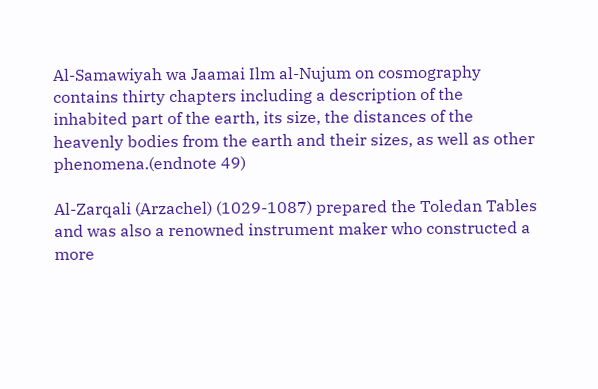Al-Samawiyah wa Jaamai Ilm al-Nujum on cosmography contains thirty chapters including a description of the inhabited part of the earth, its size, the distances of the heavenly bodies from the earth and their sizes, as well as other phenomena.(endnote 49)

Al-Zarqali (Arzachel) (1029-1087) prepared the Toledan Tables and was also a renowned instrument maker who constructed a more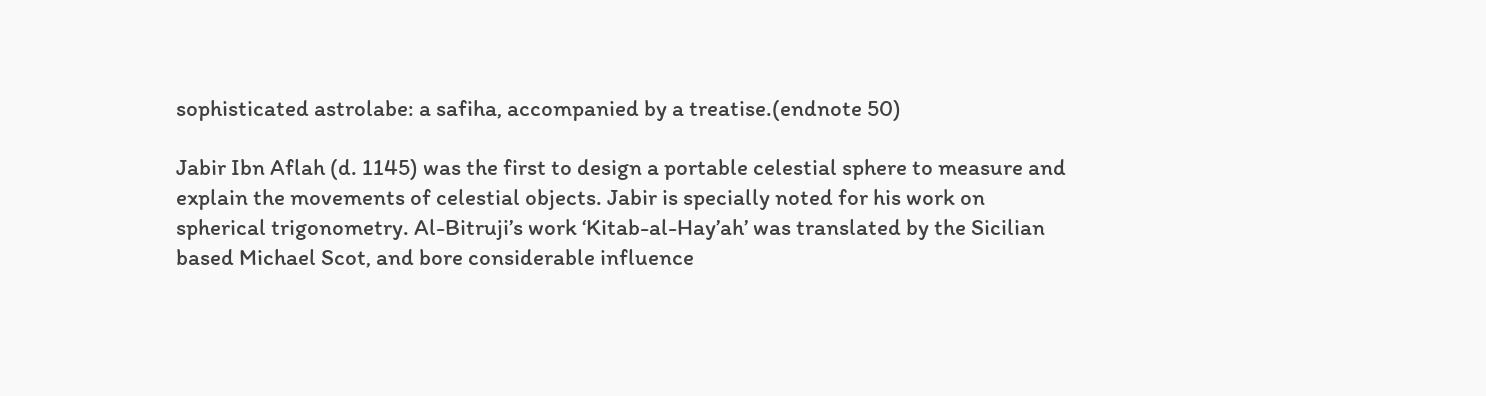sophisticated astrolabe: a safiha, accompanied by a treatise.(endnote 50)

Jabir Ibn Aflah (d. 1145) was the first to design a portable celestial sphere to measure and explain the movements of celestial objects. Jabir is specially noted for his work on spherical trigonometry. Al-Bitruji’s work ‘Kitab-al-Hay’ah’ was translated by the Sicilian based Michael Scot, and bore considerable influence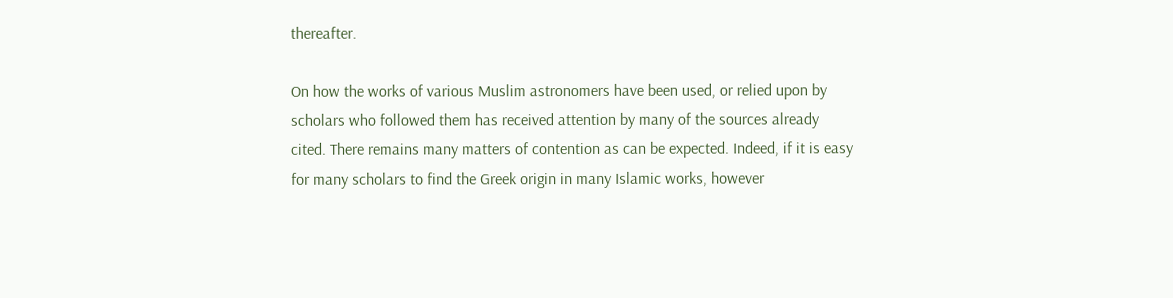thereafter.

On how the works of various Muslim astronomers have been used, or relied upon by scholars who followed them has received attention by many of the sources already cited. There remains many matters of contention as can be expected. Indeed, if it is easy for many scholars to find the Greek origin in many Islamic works, however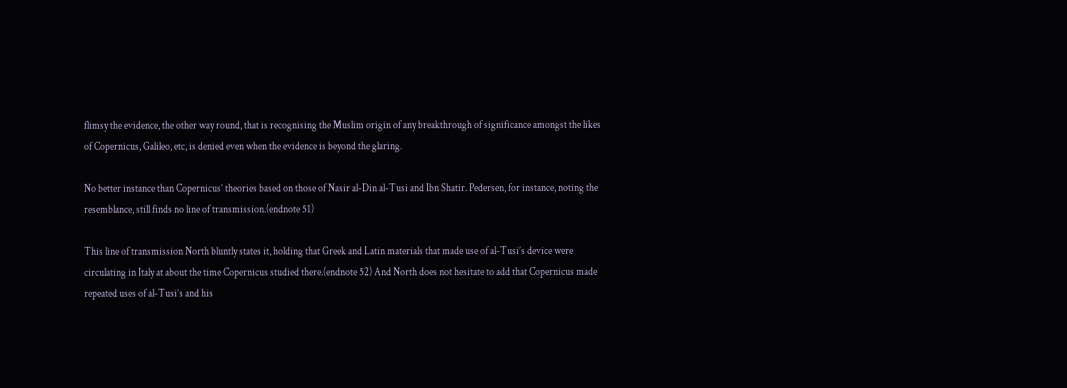flimsy the evidence, the other way round, that is recognising the Muslim origin of any breakthrough of significance amongst the likes of Copernicus, Galileo, etc, is denied even when the evidence is beyond the glaring.

No better instance than Copernicus’ theories based on those of Nasir al-Din al-Tusi and Ibn Shatir. Pedersen, for instance, noting the resemblance, still finds no line of transmission.(endnote 51)

This line of transmission North bluntly states it, holding that Greek and Latin materials that made use of al-Tusi’s device were circulating in Italy at about the time Copernicus studied there.(endnote 52) And North does not hesitate to add that Copernicus made repeated uses of al-Tusi’s and his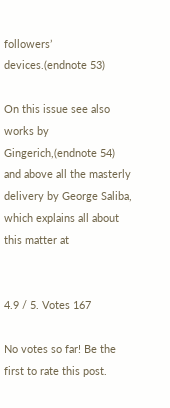followers’ devices.(endnote 53)

On this issue see also works by Gingerich,(endnote 54) and above all the masterly delivery by George Saliba, which explains all about this matter at


4.9 / 5. Votes 167

No votes so far! Be the first to rate this post.